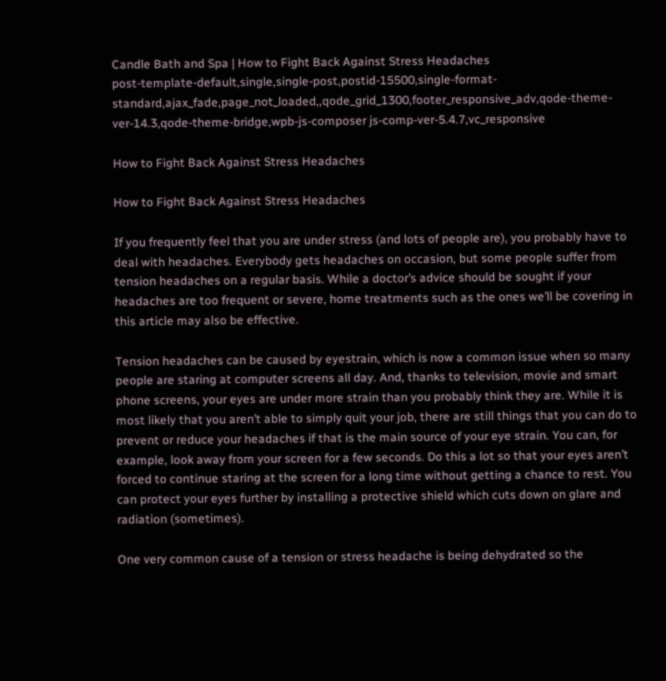Candle Bath and Spa | How to Fight Back Against Stress Headaches
post-template-default,single,single-post,postid-15500,single-format-standard,ajax_fade,page_not_loaded,,qode_grid_1300,footer_responsive_adv,qode-theme-ver-14.3,qode-theme-bridge,wpb-js-composer js-comp-ver-5.4.7,vc_responsive

How to Fight Back Against Stress Headaches

How to Fight Back Against Stress Headaches

If you frequently feel that you are under stress (and lots of people are), you probably have to deal with headaches. Everybody gets headaches on occasion, but some people suffer from tension headaches on a regular basis. While a doctor’s advice should be sought if your headaches are too frequent or severe, home treatments such as the ones we’ll be covering in this article may also be effective.

Tension headaches can be caused by eyestrain, which is now a common issue when so many people are staring at computer screens all day. And, thanks to television, movie and smart phone screens, your eyes are under more strain than you probably think they are. While it is most likely that you aren’t able to simply quit your job, there are still things that you can do to prevent or reduce your headaches if that is the main source of your eye strain. You can, for example, look away from your screen for a few seconds. Do this a lot so that your eyes aren’t forced to continue staring at the screen for a long time without getting a chance to rest. You can protect your eyes further by installing a protective shield which cuts down on glare and radiation (sometimes).

One very common cause of a tension or stress headache is being dehydrated so the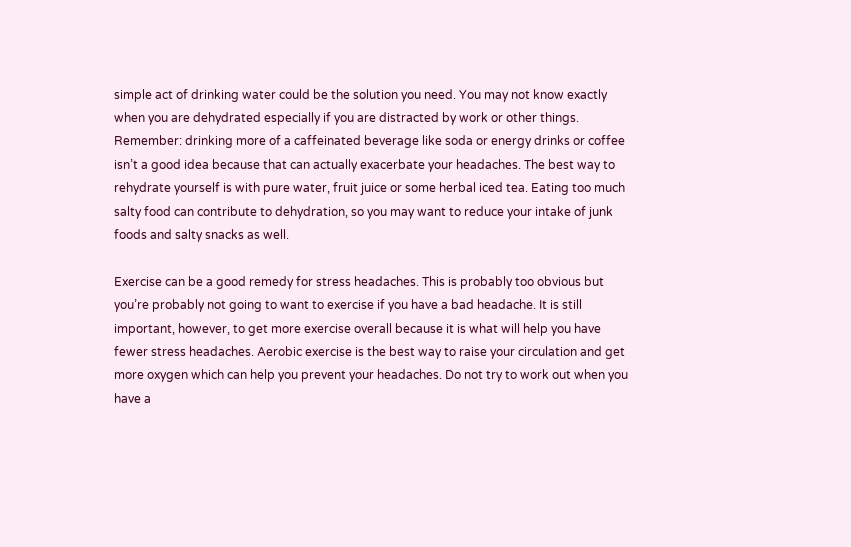simple act of drinking water could be the solution you need. You may not know exactly when you are dehydrated especially if you are distracted by work or other things. Remember: drinking more of a caffeinated beverage like soda or energy drinks or coffee isn’t a good idea because that can actually exacerbate your headaches. The best way to rehydrate yourself is with pure water, fruit juice or some herbal iced tea. Eating too much salty food can contribute to dehydration, so you may want to reduce your intake of junk foods and salty snacks as well.

Exercise can be a good remedy for stress headaches. This is probably too obvious but you’re probably not going to want to exercise if you have a bad headache. It is still important, however, to get more exercise overall because it is what will help you have fewer stress headaches. Aerobic exercise is the best way to raise your circulation and get more oxygen which can help you prevent your headaches. Do not try to work out when you have a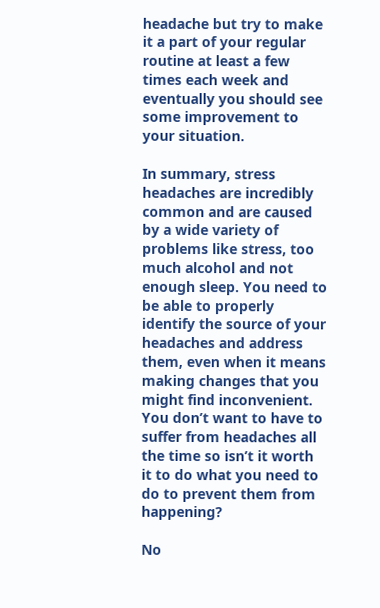headache but try to make it a part of your regular routine at least a few times each week and eventually you should see some improvement to your situation.

In summary, stress headaches are incredibly common and are caused by a wide variety of problems like stress, too much alcohol and not enough sleep. You need to be able to properly identify the source of your headaches and address them, even when it means making changes that you might find inconvenient. You don’t want to have to suffer from headaches all the time so isn’t it worth it to do what you need to do to prevent them from happening?

No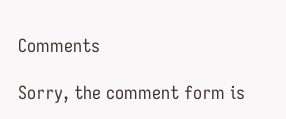Comments

Sorry, the comment form is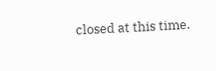closed at this time.